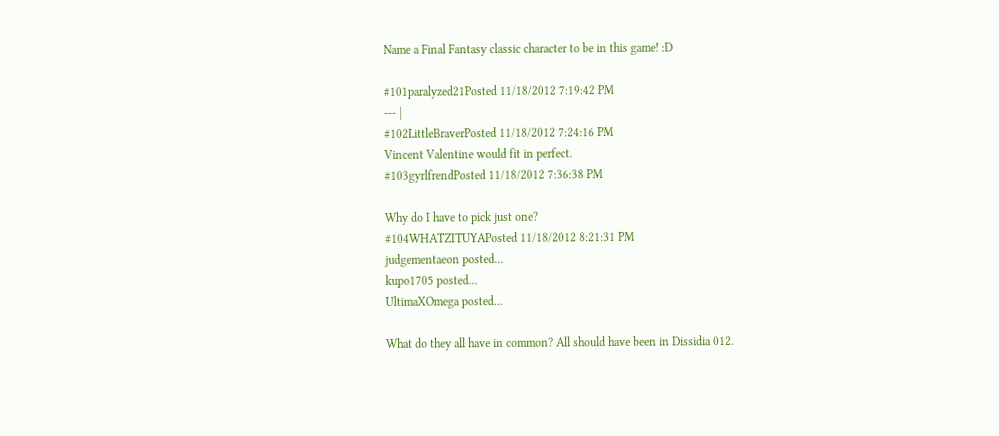Name a Final Fantasy classic character to be in this game! :D

#101paralyzed21Posted 11/18/2012 7:19:42 PM
--- |
#102LittleBraverPosted 11/18/2012 7:24:16 PM
Vincent Valentine would fit in perfect.
#103gyrlfrendPosted 11/18/2012 7:36:38 PM

Why do I have to pick just one?
#104WHATZITUYAPosted 11/18/2012 8:21:31 PM
judgementaeon posted...
kupo1705 posted...
UltimaXOmega posted...

What do they all have in common? All should have been in Dissidia 012.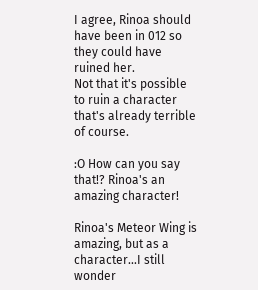I agree, Rinoa should have been in 012 so they could have ruined her.
Not that it's possible to ruin a character that's already terrible of course.

:O How can you say that!? Rinoa's an amazing character!

Rinoa's Meteor Wing is amazing, but as a character...I still wonder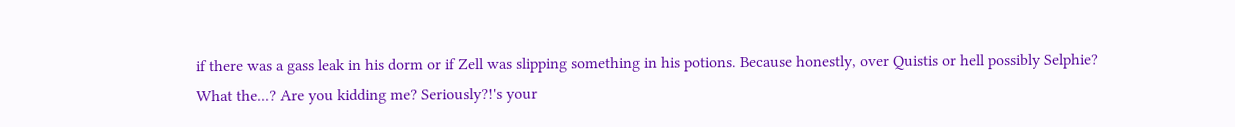if there was a gass leak in his dorm or if Zell was slipping something in his potions. Because honestly, over Quistis or hell possibly Selphie?
What the...? Are you kidding me? Seriously?!'s your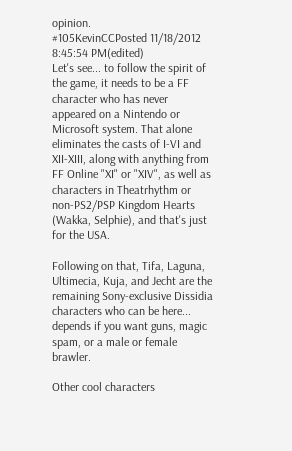opinion.
#105KevinCCPosted 11/18/2012 8:45:54 PM(edited)
Let's see... to follow the spirit of the game, it needs to be a FF character who has never appeared on a Nintendo or Microsoft system. That alone eliminates the casts of I-VI and XII-XIII, along with anything from FF Online "XI" or "XIV", as well as characters in Theatrhythm or non-PS2/PSP Kingdom Hearts (Wakka, Selphie), and that's just for the USA.

Following on that, Tifa, Laguna, Ultimecia, Kuja, and Jecht are the remaining Sony-exclusive Dissidia characters who can be here... depends if you want guns, magic spam, or a male or female brawler.

Other cool characters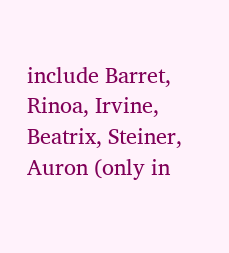include Barret, Rinoa, Irvine, Beatrix, Steiner, Auron (only in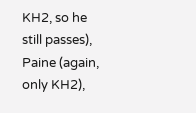KH2, so he still passes), Paine (again, only KH2),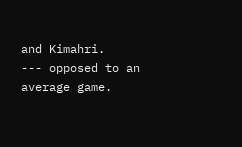and Kimahri.
--- opposed to an average game.